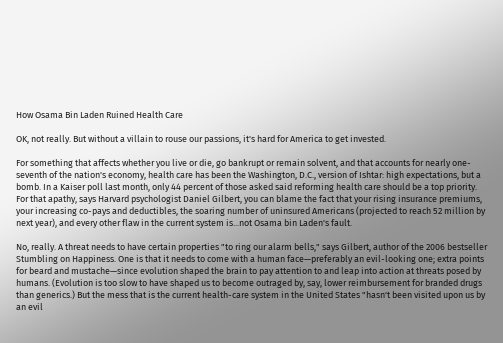How Osama Bin Laden Ruined Health Care

OK, not really. But without a villain to rouse our passions, it's hard for America to get invested.

For something that affects whether you live or die, go bankrupt or remain solvent, and that accounts for nearly one-seventh of the nation's economy, health care has been the Washington, D.C., version of Ishtar: high expectations, but a bomb. In a Kaiser poll last month, only 44 percent of those asked said reforming health care should be a top priority. For that apathy, says Harvard psychologist Daniel Gilbert, you can blame the fact that your rising insurance premiums, your increasing co-pays and deductibles, the soaring number of uninsured Americans (projected to reach 52 million by next year), and every other flaw in the current system is...not Osama bin Laden's fault.

No, really. A threat needs to have certain properties "to ring our alarm bells," says Gilbert, author of the 2006 bestseller Stumbling on Happiness. One is that it needs to come with a human face—preferably an evil-looking one; extra points for beard and mustache—since evolution shaped the brain to pay attention to and leap into action at threats posed by humans. (Evolution is too slow to have shaped us to become outraged by, say, lower reimbursement for branded drugs than generics.) But the mess that is the current health-care system in the United States "hasn't been visited upon us by an evil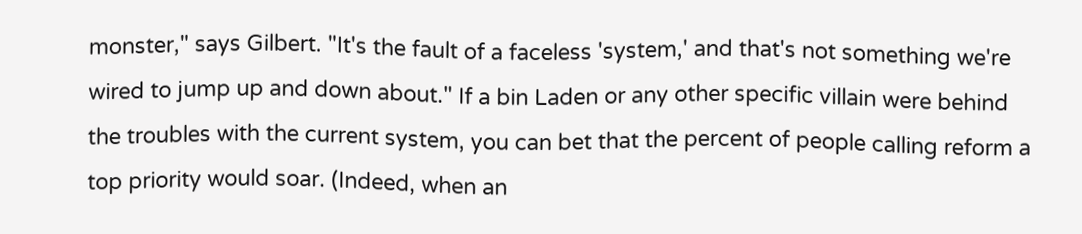monster," says Gilbert. "It's the fault of a faceless 'system,' and that's not something we're wired to jump up and down about." If a bin Laden or any other specific villain were behind the troubles with the current system, you can bet that the percent of people calling reform a top priority would soar. (Indeed, when an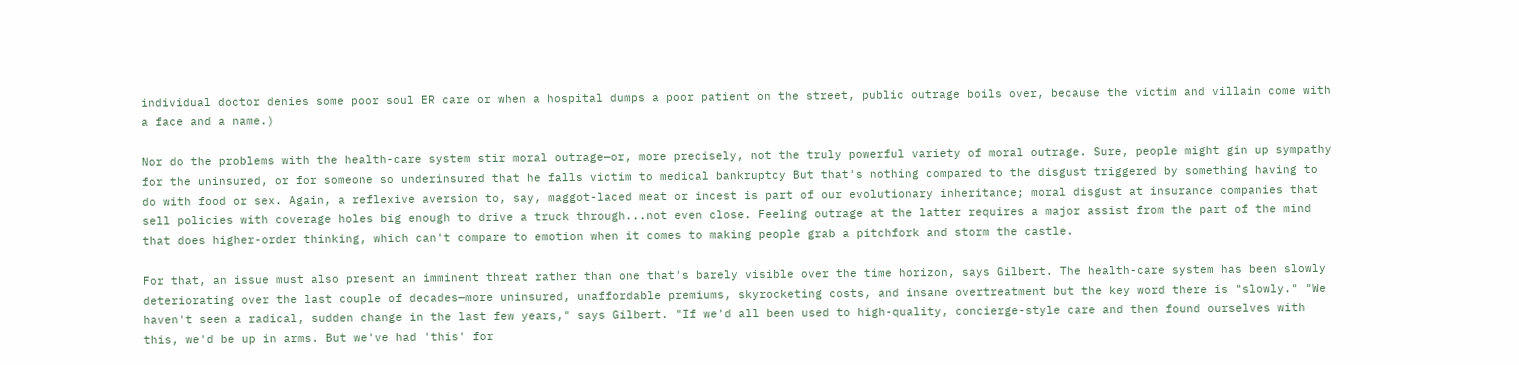individual doctor denies some poor soul ER care or when a hospital dumps a poor patient on the street, public outrage boils over, because the victim and villain come with a face and a name.)

Nor do the problems with the health-care system stir moral outrage—or, more precisely, not the truly powerful variety of moral outrage. Sure, people might gin up sympathy for the uninsured, or for someone so underinsured that he falls victim to medical bankruptcy But that's nothing compared to the disgust triggered by something having to do with food or sex. Again, a reflexive aversion to, say, maggot-laced meat or incest is part of our evolutionary inheritance; moral disgust at insurance companies that sell policies with coverage holes big enough to drive a truck through...not even close. Feeling outrage at the latter requires a major assist from the part of the mind that does higher-order thinking, which can't compare to emotion when it comes to making people grab a pitchfork and storm the castle.

For that, an issue must also present an imminent threat rather than one that's barely visible over the time horizon, says Gilbert. The health-care system has been slowly deteriorating over the last couple of decades—more uninsured, unaffordable premiums, skyrocketing costs, and insane overtreatment but the key word there is "slowly." "We haven't seen a radical, sudden change in the last few years," says Gilbert. "If we'd all been used to high-quality, concierge-style care and then found ourselves with this, we'd be up in arms. But we've had 'this' for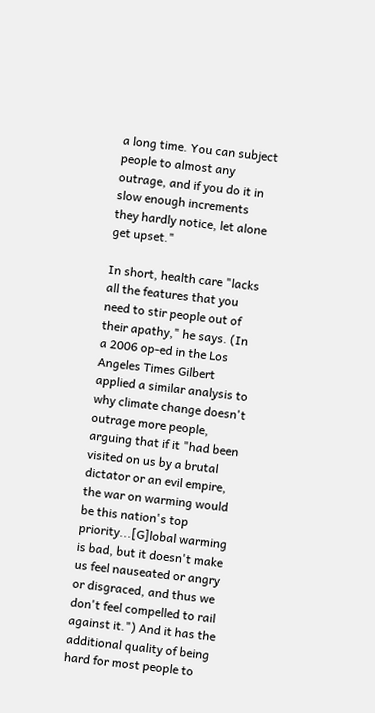a long time. You can subject people to almost any outrage, and if you do it in slow enough increments they hardly notice, let alone get upset."

In short, health care "lacks all the features that you need to stir people out of their apathy," he says. (In a 2006 op-ed in the Los Angeles Times Gilbert applied a similar analysis to why climate change doesn't outrage more people, arguing that if it "had been visited on us by a brutal dictator or an evil empire, the war on warming would be this nation's top priority...[G]lobal warming is bad, but it doesn't make us feel nauseated or angry or disgraced, and thus we don't feel compelled to rail against it.") And it has the additional quality of being hard for most people to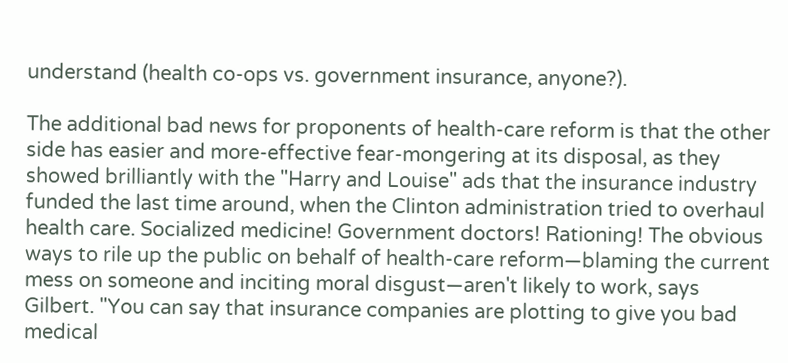understand (health co-ops vs. government insurance, anyone?).

The additional bad news for proponents of health-care reform is that the other side has easier and more-effective fear-mongering at its disposal, as they showed brilliantly with the "Harry and Louise" ads that the insurance industry funded the last time around, when the Clinton administration tried to overhaul health care. Socialized medicine! Government doctors! Rationing! The obvious ways to rile up the public on behalf of health-care reform—blaming the current mess on someone and inciting moral disgust—aren't likely to work, says Gilbert. "You can say that insurance companies are plotting to give you bad medical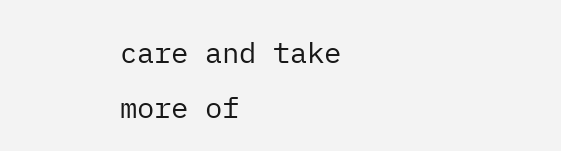care and take more of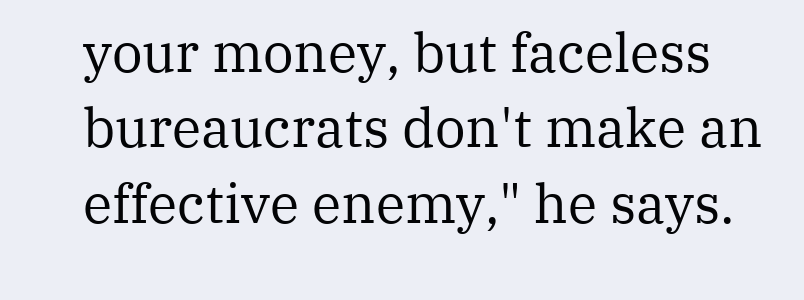your money, but faceless bureaucrats don't make an effective enemy," he says.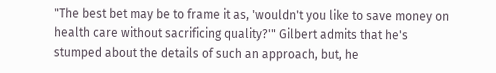"The best bet may be to frame it as, 'wouldn't you like to save money on health care without sacrificing quality?'" Gilbert admits that he's stumped about the details of such an approach, but, he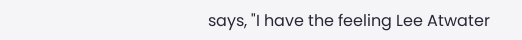says, "I have the feeling Lee Atwater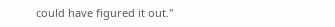could have figured it out."